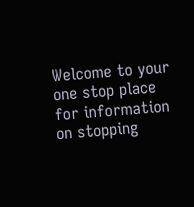Welcome to your one stop place for information on stopping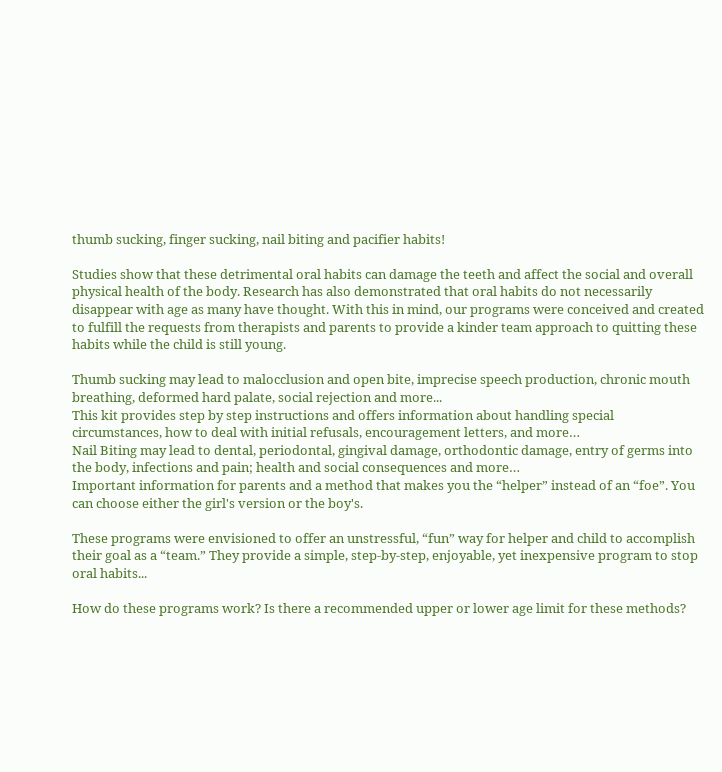thumb sucking, finger sucking, nail biting and pacifier habits!

Studies show that these detrimental oral habits can damage the teeth and affect the social and overall physical health of the body. Research has also demonstrated that oral habits do not necessarily disappear with age as many have thought. With this in mind, our programs were conceived and created to fulfill the requests from therapists and parents to provide a kinder team approach to quitting these habits while the child is still young.

Thumb sucking may lead to malocclusion and open bite, imprecise speech production, chronic mouth breathing, deformed hard palate, social rejection and more...
This kit provides step by step instructions and offers information about handling special circumstances, how to deal with initial refusals, encouragement letters, and more…
Nail Biting may lead to dental, periodontal, gingival damage, orthodontic damage, entry of germs into the body, infections and pain; health and social consequences and more…
Important information for parents and a method that makes you the “helper” instead of an “foe”. You can choose either the girl's version or the boy's.

These programs were envisioned to offer an unstressful, “fun” way for helper and child to accomplish their goal as a “team.” They provide a simple, step-by-step, enjoyable, yet inexpensive program to stop oral habits...

How do these programs work? Is there a recommended upper or lower age limit for these methods?